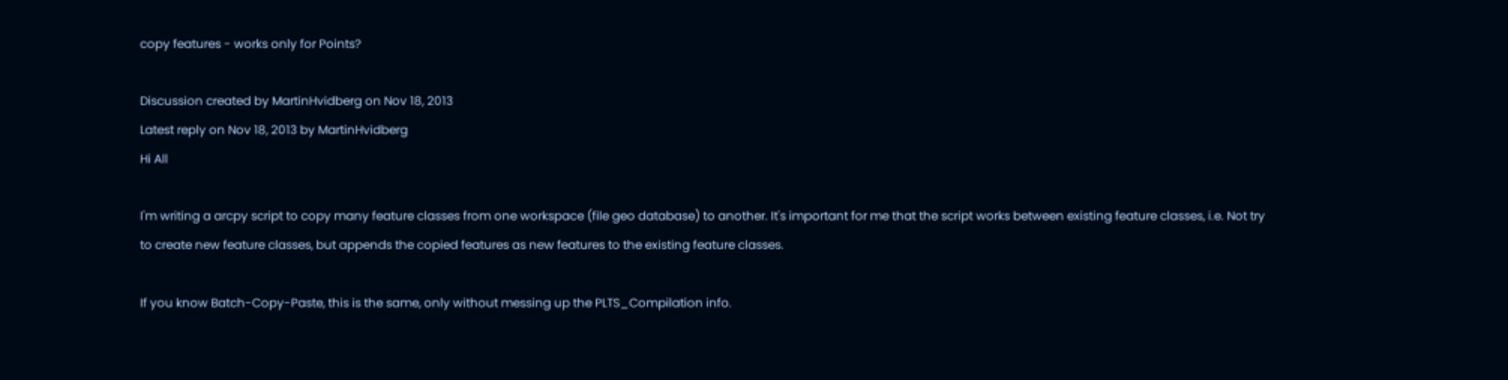copy features - works only for Points?

Discussion created by MartinHvidberg on Nov 18, 2013
Latest reply on Nov 18, 2013 by MartinHvidberg
Hi All

I'm writing a arcpy script to copy many feature classes from one workspace (file geo database) to another. It's important for me that the script works between existing feature classes, i.e. Not try to create new feature classes, but appends the copied features as new features to the existing feature classes.

If you know Batch-Copy-Paste, this is the same, only without messing up the PLTS_Compilation info.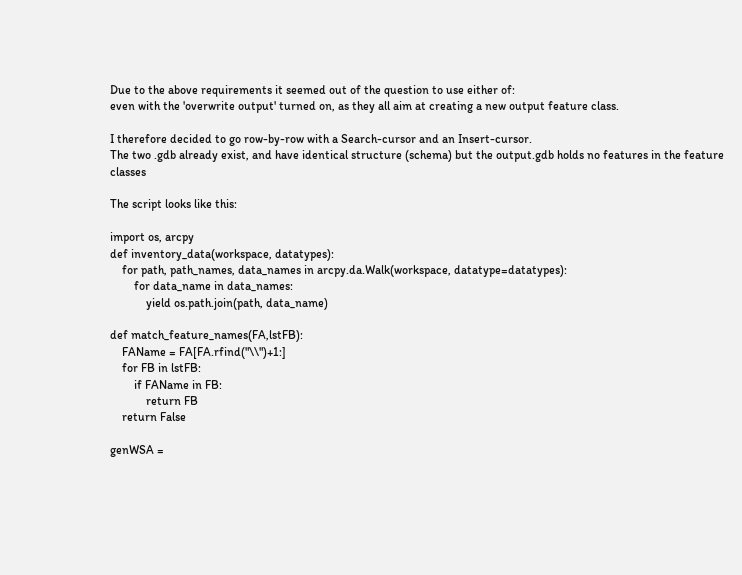Due to the above requirements it seemed out of the question to use either of:
even with the 'overwrite output' turned on, as they all aim at creating a new output feature class.

I therefore decided to go row-by-row with a Search-cursor and an Insert-cursor.
The two .gdb already exist, and have identical structure (schema) but the output.gdb holds no features in the feature classes

The script looks like this:

import os, arcpy
def inventory_data(workspace, datatypes):
    for path, path_names, data_names in arcpy.da.Walk(workspace, datatype=datatypes):
        for data_name in data_names:
            yield os.path.join(path, data_name)

def match_feature_names(FA,lstFB):
    FAName = FA[FA.rfind("\\")+1:]
    for FB in lstFB:
        if FAName in FB:
            return FB
    return False

genWSA =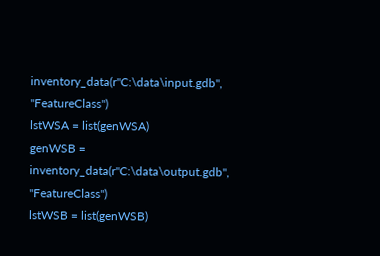inventory_data(r"C:\data\input.gdb", "FeatureClass")
lstWSA = list(genWSA)
genWSB = inventory_data(r"C:\data\output.gdb", "FeatureClass")
lstWSB = list(genWSB)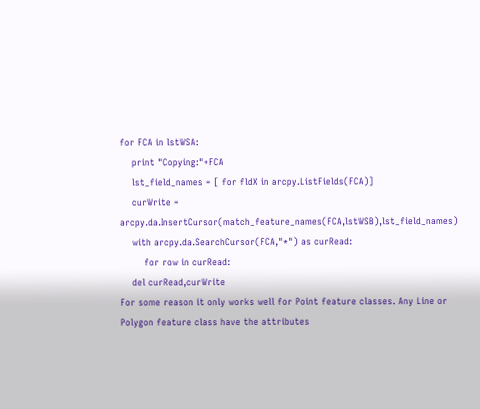for FCA in lstWSA:
    print "Copying:"+FCA
    lst_field_names = [ for fldX in arcpy.ListFields(FCA)]
    curWrite = arcpy.da.InsertCursor(match_feature_names(FCA,lstWSB),lst_field_names)
    with arcpy.da.SearchCursor(FCA,"*") as curRead:
        for row in curRead:
    del curRead,curWrite
For some reason it only works well for Point feature classes. Any Line or Polygon feature class have the attributes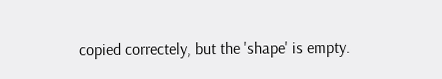copied correctely, but the 'shape' is empty.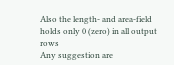Also the length- and area-field holds only 0 (zero) in all output rows
Any suggestion are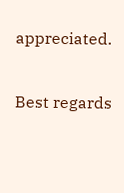appreciated.

Best regards